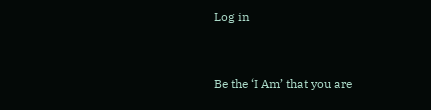Log in


Be the ‘I Am’ that you are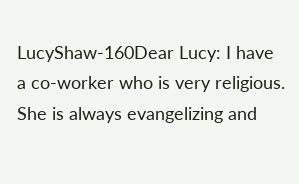LucyShaw-160Dear Lucy: I have a co-worker who is very religious. She is always evangelizing and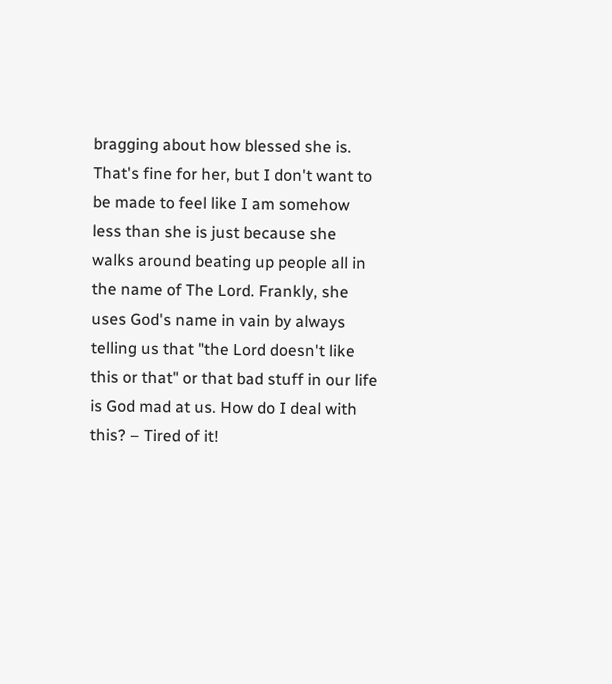bragging about how blessed she is. That's fine for her, but I don't want to be made to feel like I am somehow less than she is just because she walks around beating up people all in the name of The Lord. Frankly, she uses God's name in vain by always telling us that "the Lord doesn't like this or that" or that bad stuff in our life is God mad at us. How do I deal with this? – Tired of it!